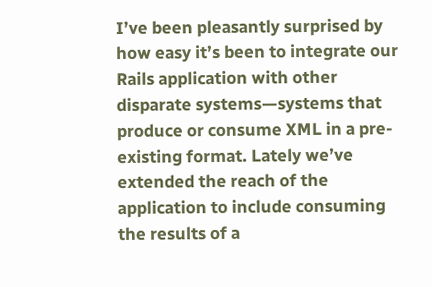I’ve been pleasantly surprised by how easy it’s been to integrate our Rails application with other disparate systems—systems that produce or consume XML in a pre-existing format. Lately we’ve extended the reach of the application to include consuming the results of a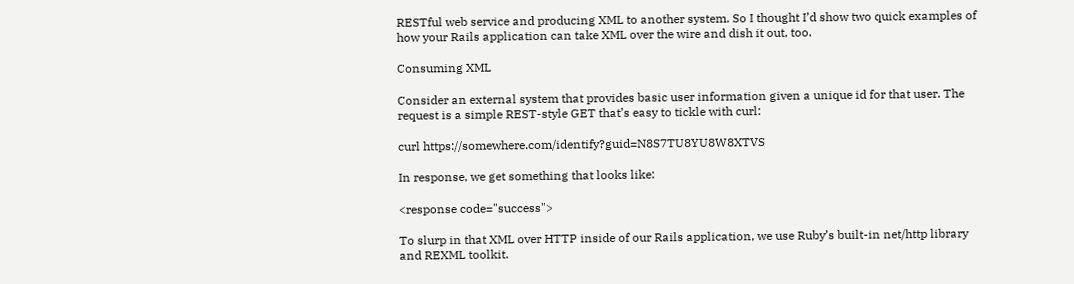RESTful web service and producing XML to another system. So I thought I’d show two quick examples of how your Rails application can take XML over the wire and dish it out, too.

Consuming XML

Consider an external system that provides basic user information given a unique id for that user. The request is a simple REST-style GET that’s easy to tickle with curl:

curl https://somewhere.com/identify?guid=N8S7TU8YU8W8XTVS

In response, we get something that looks like:

<response code="success">

To slurp in that XML over HTTP inside of our Rails application, we use Ruby’s built-in net/http library and REXML toolkit.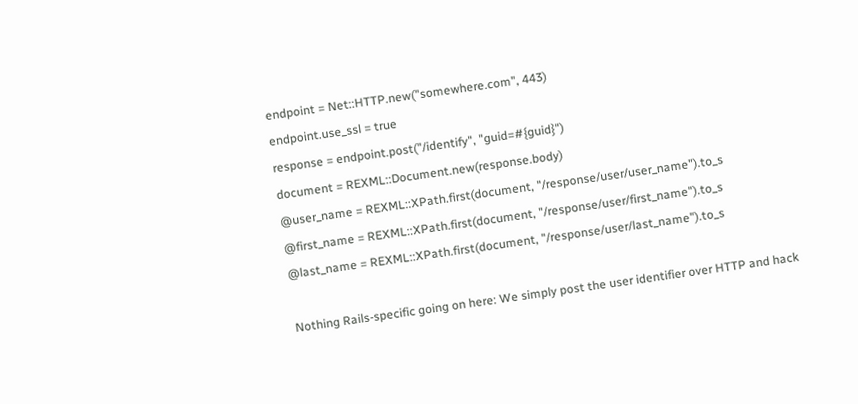endpoint = Net::HTTP.new("somewhere.com", 443)
endpoint.use_ssl = true
response = endpoint.post("/identify", "guid=#{guid}")
document = REXML::Document.new(response.body)
@user_name = REXML::XPath.first(document, "/response/user/user_name").to_s
@first_name = REXML::XPath.first(document, "/response/user/first_name").to_s
@last_name = REXML::XPath.first(document, "/response/user/last_name").to_s

Nothing Rails-specific going on here: We simply post the user identifier over HTTP and hack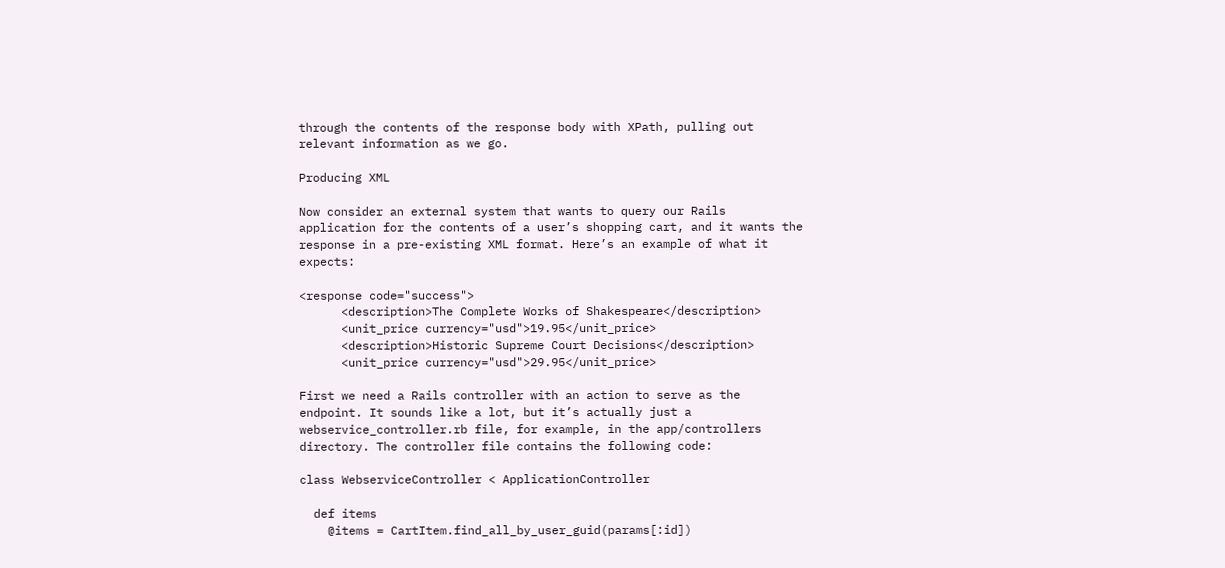through the contents of the response body with XPath, pulling out relevant information as we go.

Producing XML

Now consider an external system that wants to query our Rails application for the contents of a user’s shopping cart, and it wants the response in a pre-existing XML format. Here’s an example of what it expects:

<response code="success">
      <description>The Complete Works of Shakespeare</description>
      <unit_price currency="usd">19.95</unit_price>
      <description>Historic Supreme Court Decisions</description>
      <unit_price currency="usd">29.95</unit_price>

First we need a Rails controller with an action to serve as the endpoint. It sounds like a lot, but it’s actually just a webservice_controller.rb file, for example, in the app/controllers directory. The controller file contains the following code:

class WebserviceController < ApplicationController

  def items
    @items = CartItem.find_all_by_user_guid(params[:id])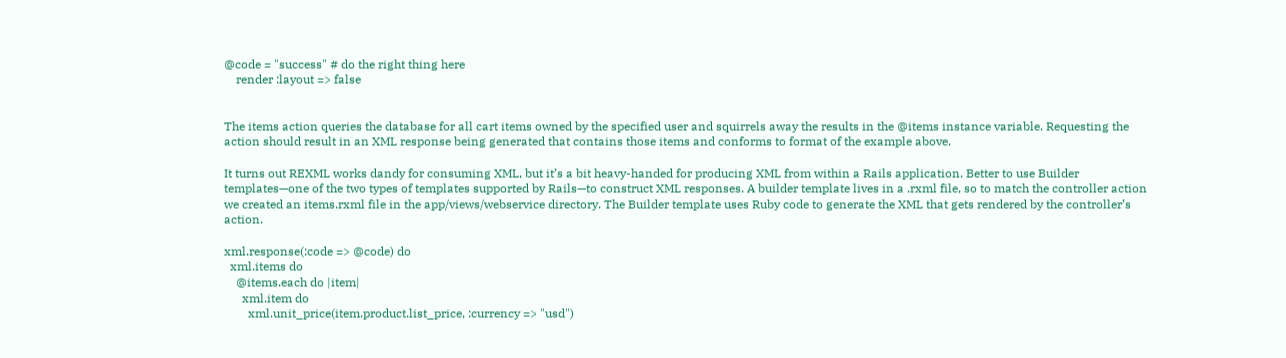@code = "success" # do the right thing here
    render :layout => false


The items action queries the database for all cart items owned by the specified user and squirrels away the results in the @items instance variable. Requesting the action should result in an XML response being generated that contains those items and conforms to format of the example above.

It turns out REXML works dandy for consuming XML, but it’s a bit heavy-handed for producing XML from within a Rails application. Better to use Builder templates—one of the two types of templates supported by Rails—to construct XML responses. A builder template lives in a .rxml file, so to match the controller action we created an items.rxml file in the app/views/webservice directory. The Builder template uses Ruby code to generate the XML that gets rendered by the controller’s action.

xml.response(:code => @code) do
  xml.items do
    @items.each do |item|
      xml.item do
        xml.unit_price(item.product.list_price, :currency => "usd")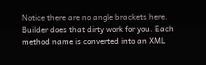Notice there are no angle brackets here. Builder does that dirty work for you. Each method name is converted into an XML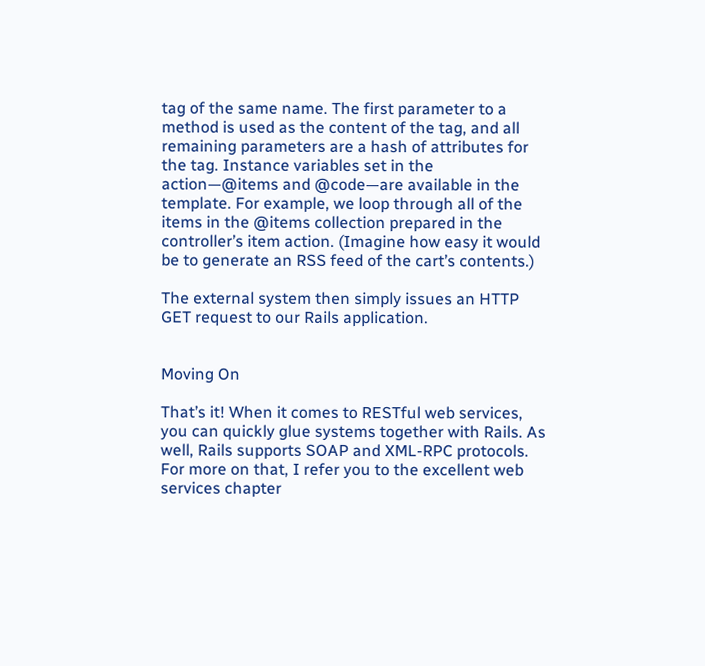tag of the same name. The first parameter to a method is used as the content of the tag, and all remaining parameters are a hash of attributes for the tag. Instance variables set in the action—@items and @code—are available in the template. For example, we loop through all of the items in the @items collection prepared in the controller’s item action. (Imagine how easy it would be to generate an RSS feed of the cart’s contents.)

The external system then simply issues an HTTP GET request to our Rails application.


Moving On

That’s it! When it comes to RESTful web services, you can quickly glue systems together with Rails. As well, Rails supports SOAP and XML-RPC protocols. For more on that, I refer you to the excellent web services chapter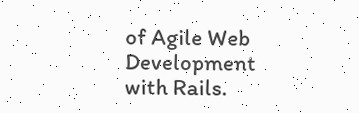of Agile Web Development with Rails.